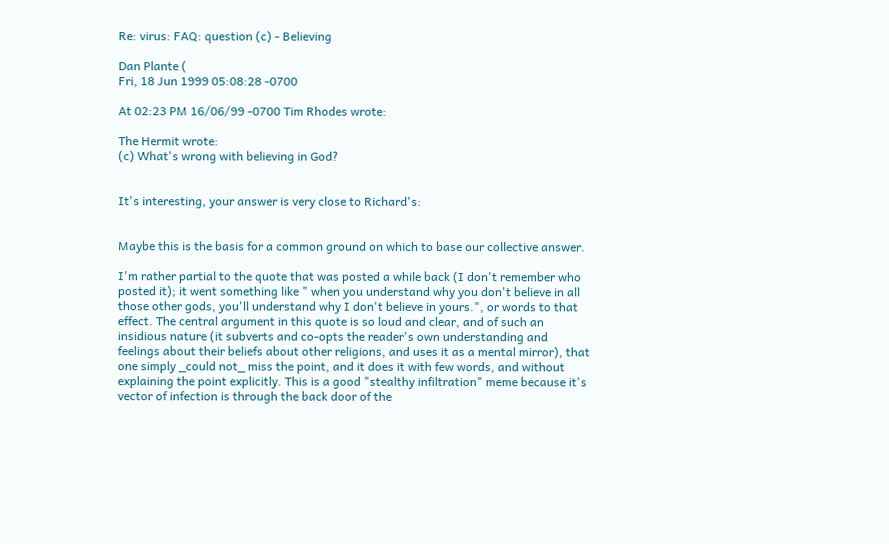Re: virus: FAQ: question (c) - Believing

Dan Plante (
Fri, 18 Jun 1999 05:08:28 -0700

At 02:23 PM 16/06/99 -0700 Tim Rhodes wrote:

The Hermit wrote:
(c) What's wrong with believing in God?


It's interesting, your answer is very close to Richard's:


Maybe this is the basis for a common ground on which to base our collective answer.

I'm rather partial to the quote that was posted a while back (I don't remember who posted it); it went something like " when you understand why you don't believe in all those other gods, you'll understand why I don't believe in yours.", or words to that effect. The central argument in this quote is so loud and clear, and of such an insidious nature (it subverts and co-opts the reader's own understanding and feelings about their beliefs about other religions, and uses it as a mental mirror), that one simply _could not_ miss the point, and it does it with few words, and without explaining the point explicitly. This is a good "stealthy infiltration" meme because it's vector of infection is through the back door of the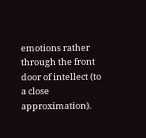emotions rather through the front door of intellect (to a close approximation).